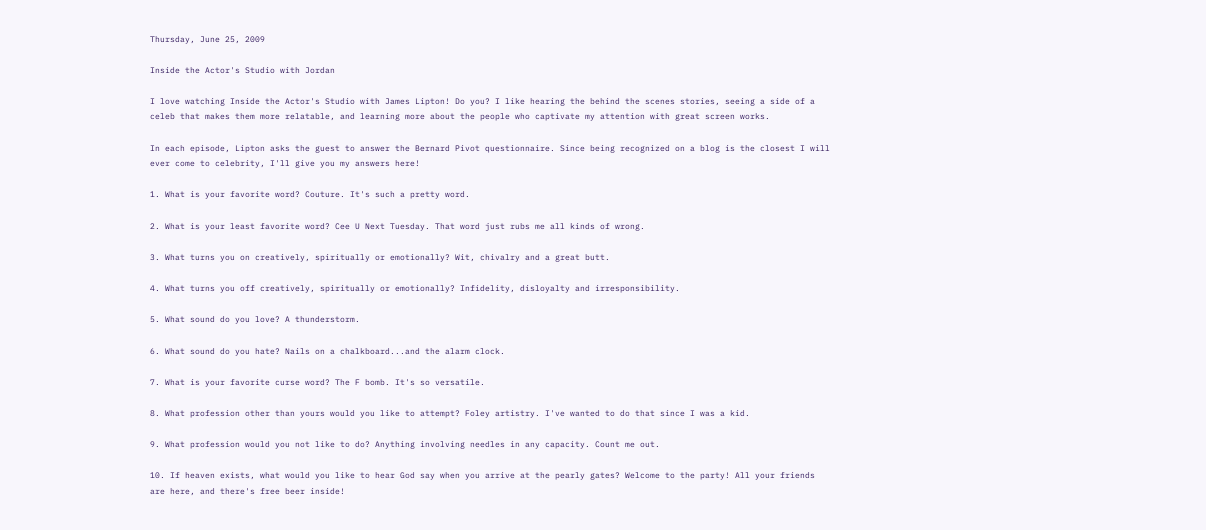Thursday, June 25, 2009

Inside the Actor's Studio with Jordan

I love watching Inside the Actor's Studio with James Lipton! Do you? I like hearing the behind the scenes stories, seeing a side of a celeb that makes them more relatable, and learning more about the people who captivate my attention with great screen works.

In each episode, Lipton asks the guest to answer the Bernard Pivot questionnaire. Since being recognized on a blog is the closest I will ever come to celebrity, I'll give you my answers here!

1. What is your favorite word? Couture. It's such a pretty word.

2. What is your least favorite word? Cee U Next Tuesday. That word just rubs me all kinds of wrong.

3. What turns you on creatively, spiritually or emotionally? Wit, chivalry and a great butt.

4. What turns you off creatively, spiritually or emotionally? Infidelity, disloyalty and irresponsibility.

5. What sound do you love? A thunderstorm.

6. What sound do you hate? Nails on a chalkboard...and the alarm clock.

7. What is your favorite curse word? The F bomb. It's so versatile.

8. What profession other than yours would you like to attempt? Foley artistry. I've wanted to do that since I was a kid.

9. What profession would you not like to do? Anything involving needles in any capacity. Count me out.

10. If heaven exists, what would you like to hear God say when you arrive at the pearly gates? Welcome to the party! All your friends are here, and there's free beer inside!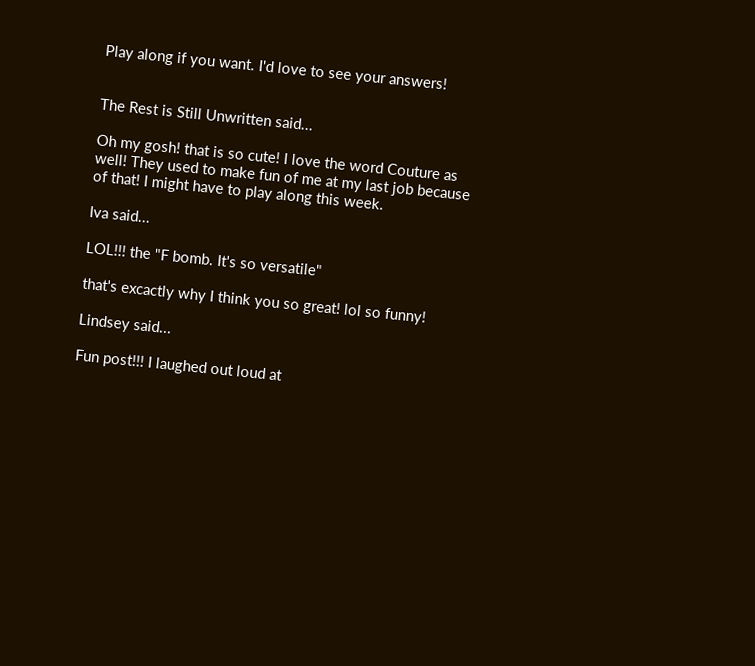Play along if you want. I'd love to see your answers!


The Rest is Still Unwritten said...

Oh my gosh! that is so cute! I love the word Couture as well! They used to make fun of me at my last job because of that! I might have to play along this week.

Iva said...

LOL!!! the "F bomb. It's so versatile"

that's excactly why I think you so great! lol so funny!

Lindsey said...

Fun post!!! I laughed out loud at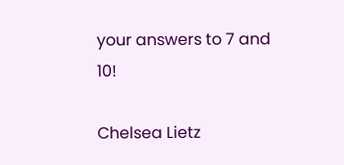your answers to 7 and 10!

Chelsea Lietz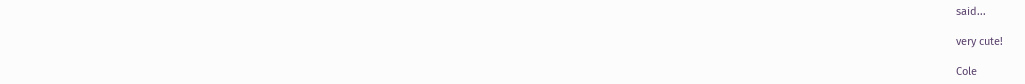said...

very cute!

Cole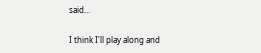said...

I think I'll play along and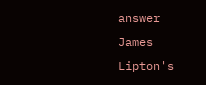answer James Lipton's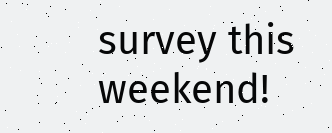survey this weekend!